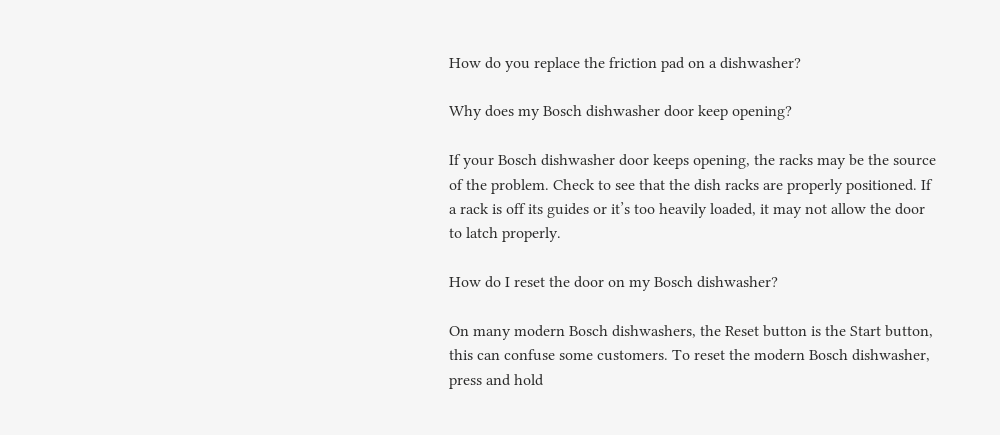How do you replace the friction pad on a dishwasher?

Why does my Bosch dishwasher door keep opening?

If your Bosch dishwasher door keeps opening, the racks may be the source of the problem. Check to see that the dish racks are properly positioned. If a rack is off its guides or it’s too heavily loaded, it may not allow the door to latch properly.

How do I reset the door on my Bosch dishwasher?

On many modern Bosch dishwashers, the Reset button is the Start button, this can confuse some customers. To reset the modern Bosch dishwasher, press and hold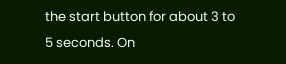the start button for about 3 to 5 seconds. On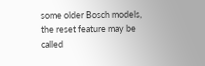some older Bosch models, the reset feature may be called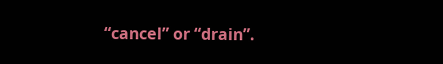“cancel” or “drain”.